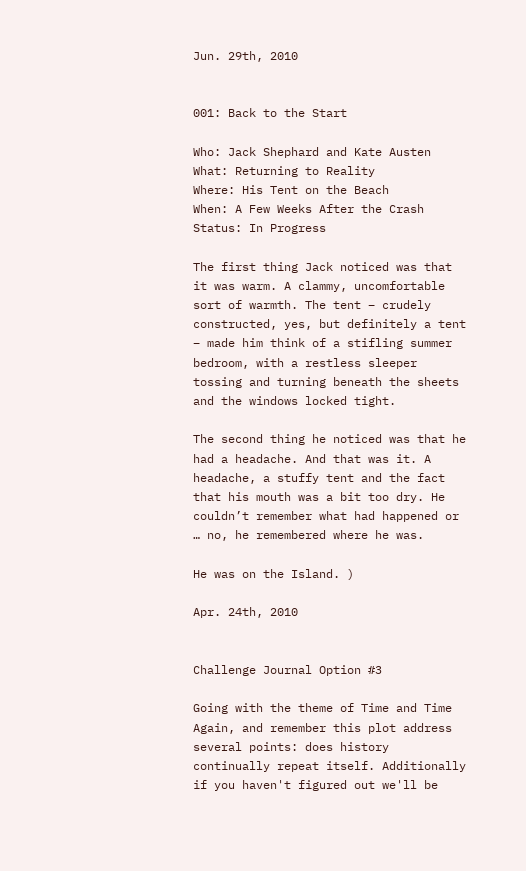Jun. 29th, 2010


001: Back to the Start

Who: Jack Shephard and Kate Austen
What: Returning to Reality
Where: His Tent on the Beach
When: A Few Weeks After the Crash
Status: In Progress

The first thing Jack noticed was that it was warm. A clammy, uncomfortable sort of warmth. The tent – crudely constructed, yes, but definitely a tent – made him think of a stifling summer bedroom, with a restless sleeper tossing and turning beneath the sheets and the windows locked tight.

The second thing he noticed was that he had a headache. And that was it. A headache, a stuffy tent and the fact that his mouth was a bit too dry. He couldn’t remember what had happened or … no, he remembered where he was.

He was on the Island. )

Apr. 24th, 2010


Challenge Journal Option #3

Going with the theme of Time and Time Again, and remember this plot address several points: does history continually repeat itself. Additionally if you haven't figured out we'll be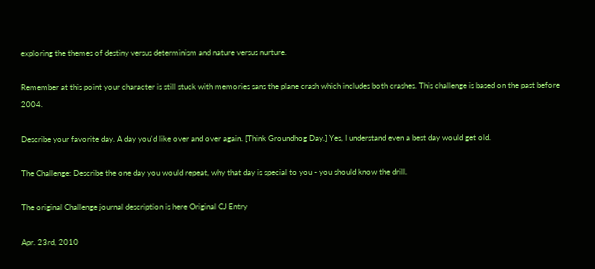exploring the themes of destiny versus determinism and nature versus nurture.

Remember at this point your character is still stuck with memories sans the plane crash which includes both crashes. This challenge is based on the past before 2004.

Describe your favorite day. A day you'd like over and over again. [Think Groundhog Day.] Yes, I understand even a best day would get old.

The Challenge: Describe the one day you would repeat, why that day is special to you - you should know the drill.

The original Challenge journal description is here Original CJ Entry

Apr. 23rd, 2010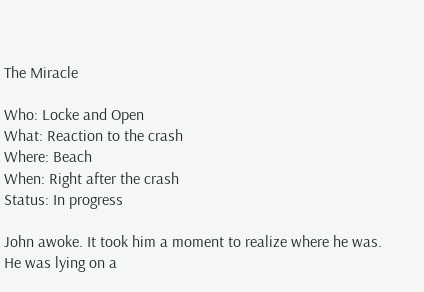The Miracle

Who: Locke and Open
What: Reaction to the crash
Where: Beach
When: Right after the crash
Status: In progress

John awoke. It took him a moment to realize where he was. He was lying on a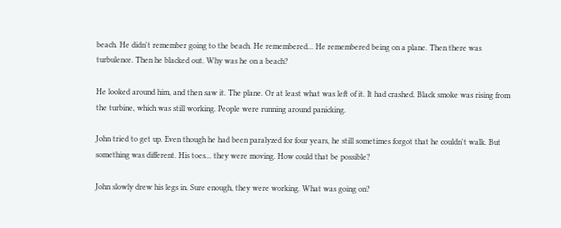beach. He didn't remember going to the beach. He remembered... He remembered being on a plane. Then there was turbulence. Then he blacked out. Why was he on a beach?

He looked around him, and then saw it. The plane. Or at least what was left of it. It had crashed. Black smoke was rising from the turbine, which was still working. People were running around panicking.

John tried to get up. Even though he had been paralyzed for four years, he still sometimes forgot that he couldn't walk. But something was different. His toes... they were moving. How could that be possible?

John slowly drew his legs in. Sure enough, they were working. What was going on?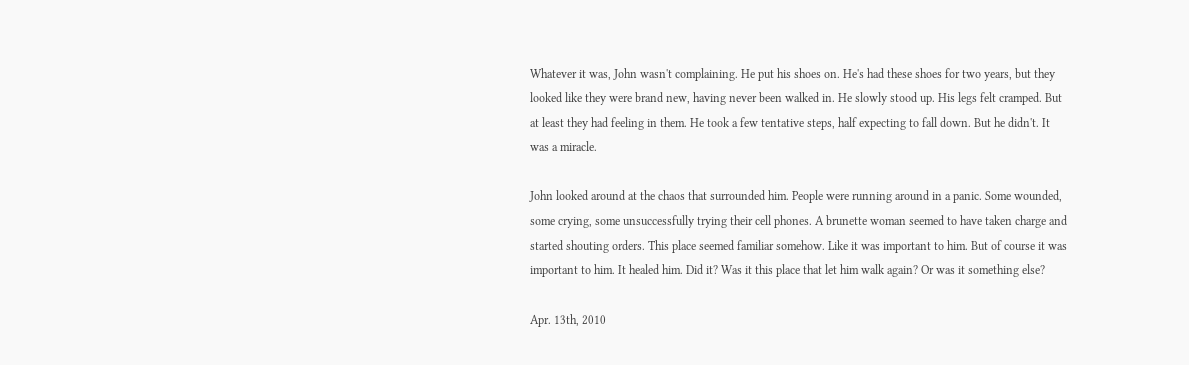Whatever it was, John wasn't complaining. He put his shoes on. He's had these shoes for two years, but they looked like they were brand new, having never been walked in. He slowly stood up. His legs felt cramped. But at least they had feeling in them. He took a few tentative steps, half expecting to fall down. But he didn't. It was a miracle.

John looked around at the chaos that surrounded him. People were running around in a panic. Some wounded, some crying, some unsuccessfully trying their cell phones. A brunette woman seemed to have taken charge and started shouting orders. This place seemed familiar somehow. Like it was important to him. But of course it was important to him. It healed him. Did it? Was it this place that let him walk again? Or was it something else?

Apr. 13th, 2010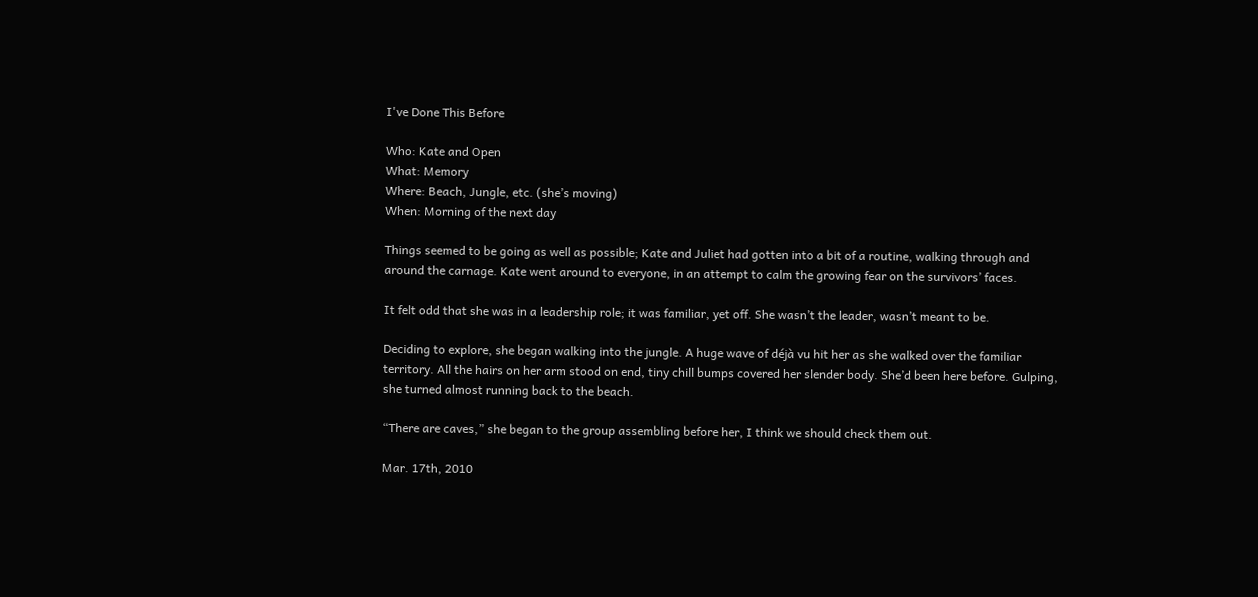I've Done This Before

Who: Kate and Open
What: Memory
Where: Beach, Jungle, etc. (she’s moving)
When: Morning of the next day

Things seemed to be going as well as possible; Kate and Juliet had gotten into a bit of a routine, walking through and around the carnage. Kate went around to everyone, in an attempt to calm the growing fear on the survivors’ faces.

It felt odd that she was in a leadership role; it was familiar, yet off. She wasn’t the leader, wasn’t meant to be.

Deciding to explore, she began walking into the jungle. A huge wave of déjà vu hit her as she walked over the familiar territory. All the hairs on her arm stood on end, tiny chill bumps covered her slender body. She’d been here before. Gulping, she turned almost running back to the beach.

“There are caves,” she began to the group assembling before her, I think we should check them out.

Mar. 17th, 2010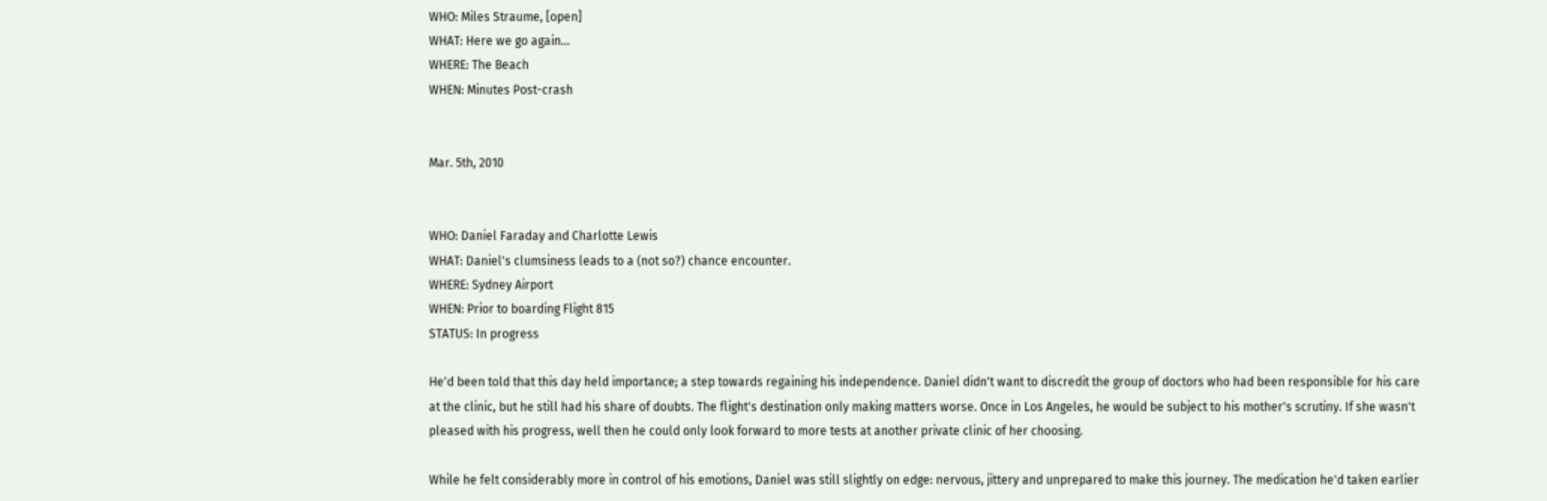WHO: Miles Straume, [open]
WHAT: Here we go again...
WHERE: The Beach
WHEN: Minutes Post-crash


Mar. 5th, 2010


WHO: Daniel Faraday and Charlotte Lewis
WHAT: Daniel's clumsiness leads to a (not so?) chance encounter.
WHERE: Sydney Airport
WHEN: Prior to boarding Flight 815
STATUS: In progress

He'd been told that this day held importance; a step towards regaining his independence. Daniel didn't want to discredit the group of doctors who had been responsible for his care at the clinic, but he still had his share of doubts. The flight's destination only making matters worse. Once in Los Angeles, he would be subject to his mother's scrutiny. If she wasn't pleased with his progress, well then he could only look forward to more tests at another private clinic of her choosing.

While he felt considerably more in control of his emotions, Daniel was still slightly on edge: nervous, jittery and unprepared to make this journey. The medication he'd taken earlier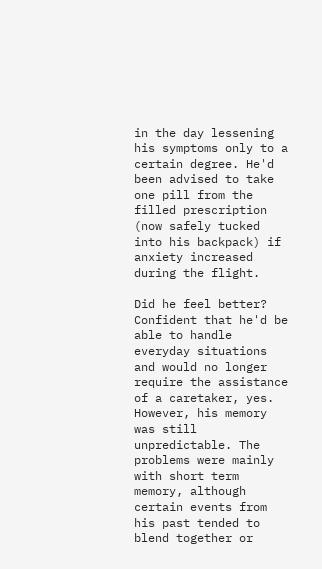in the day lessening his symptoms only to a certain degree. He'd been advised to take one pill from the filled prescription (now safely tucked into his backpack) if anxiety increased during the flight.

Did he feel better? Confident that he'd be able to handle everyday situations and would no longer require the assistance of a caretaker, yes. However, his memory was still unpredictable. The problems were mainly with short term memory, although certain events from his past tended to blend together or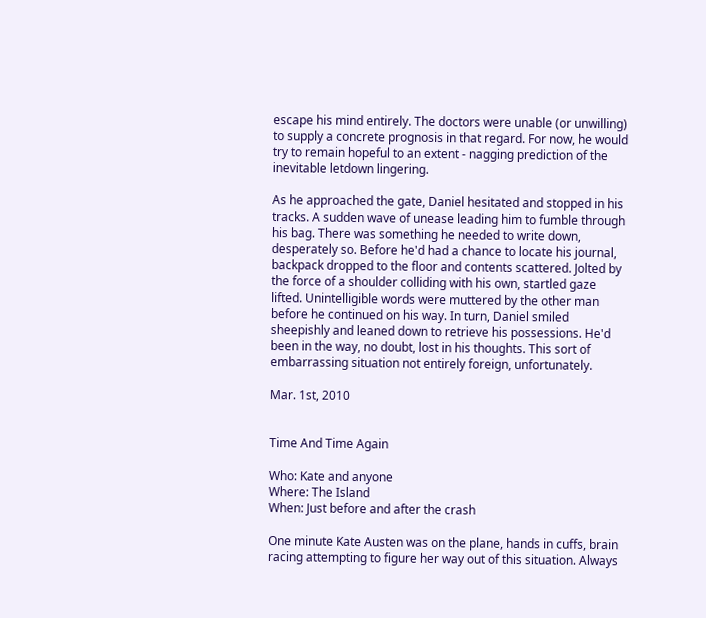escape his mind entirely. The doctors were unable (or unwilling) to supply a concrete prognosis in that regard. For now, he would try to remain hopeful to an extent - nagging prediction of the inevitable letdown lingering.

As he approached the gate, Daniel hesitated and stopped in his tracks. A sudden wave of unease leading him to fumble through his bag. There was something he needed to write down, desperately so. Before he'd had a chance to locate his journal, backpack dropped to the floor and contents scattered. Jolted by the force of a shoulder colliding with his own, startled gaze lifted. Unintelligible words were muttered by the other man before he continued on his way. In turn, Daniel smiled sheepishly and leaned down to retrieve his possessions. He'd been in the way, no doubt, lost in his thoughts. This sort of embarrassing situation not entirely foreign, unfortunately.

Mar. 1st, 2010


Time And Time Again

Who: Kate and anyone
Where: The Island
When: Just before and after the crash

One minute Kate Austen was on the plane, hands in cuffs, brain racing attempting to figure her way out of this situation. Always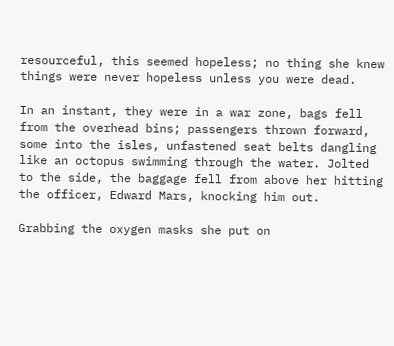resourceful, this seemed hopeless; no thing she knew things were never hopeless unless you were dead.

In an instant, they were in a war zone, bags fell from the overhead bins; passengers thrown forward, some into the isles, unfastened seat belts dangling like an octopus swimming through the water. Jolted to the side, the baggage fell from above her hitting the officer, Edward Mars, knocking him out.

Grabbing the oxygen masks she put on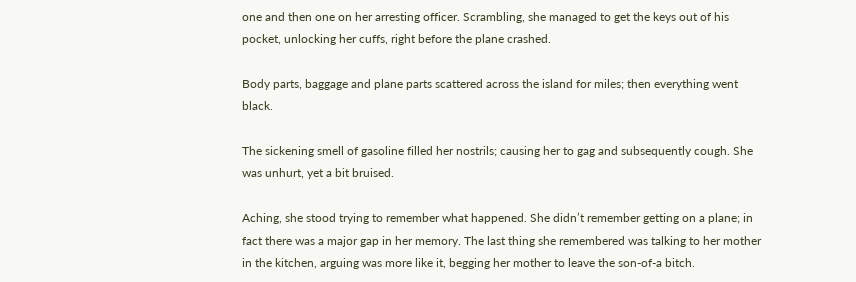one and then one on her arresting officer. Scrambling, she managed to get the keys out of his pocket, unlocking her cuffs, right before the plane crashed.

Body parts, baggage and plane parts scattered across the island for miles; then everything went black.

The sickening smell of gasoline filled her nostrils; causing her to gag and subsequently cough. She was unhurt, yet a bit bruised.

Aching, she stood trying to remember what happened. She didn’t remember getting on a plane; in fact there was a major gap in her memory. The last thing she remembered was talking to her mother in the kitchen, arguing was more like it, begging her mother to leave the son-of-a bitch.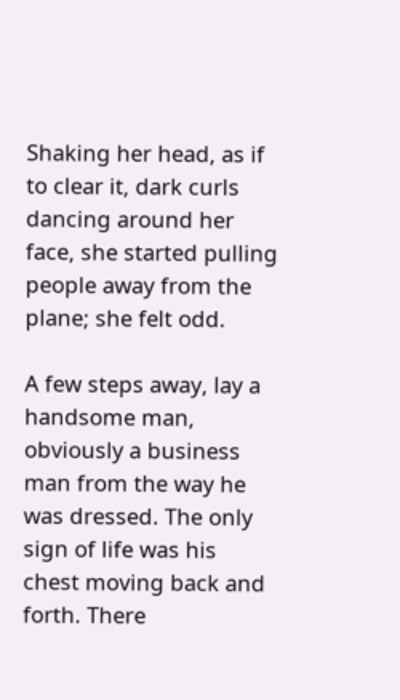Shaking her head, as if to clear it, dark curls dancing around her face, she started pulling people away from the plane; she felt odd.

A few steps away, lay a handsome man, obviously a business man from the way he was dressed. The only sign of life was his chest moving back and forth. There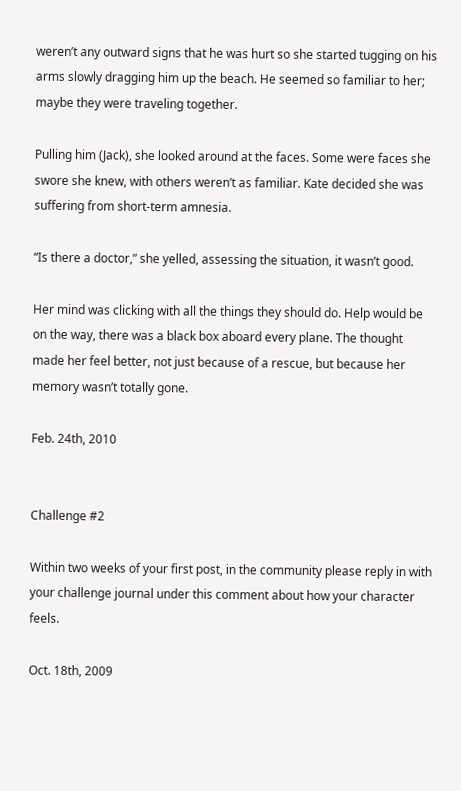weren’t any outward signs that he was hurt so she started tugging on his arms slowly dragging him up the beach. He seemed so familiar to her; maybe they were traveling together.

Pulling him (Jack), she looked around at the faces. Some were faces she swore she knew, with others weren’t as familiar. Kate decided she was suffering from short-term amnesia.

“Is there a doctor,” she yelled, assessing the situation, it wasn’t good.

Her mind was clicking with all the things they should do. Help would be on the way, there was a black box aboard every plane. The thought made her feel better, not just because of a rescue, but because her memory wasn’t totally gone.

Feb. 24th, 2010


Challenge #2

Within two weeks of your first post, in the community please reply in with your challenge journal under this comment about how your character feels.

Oct. 18th, 2009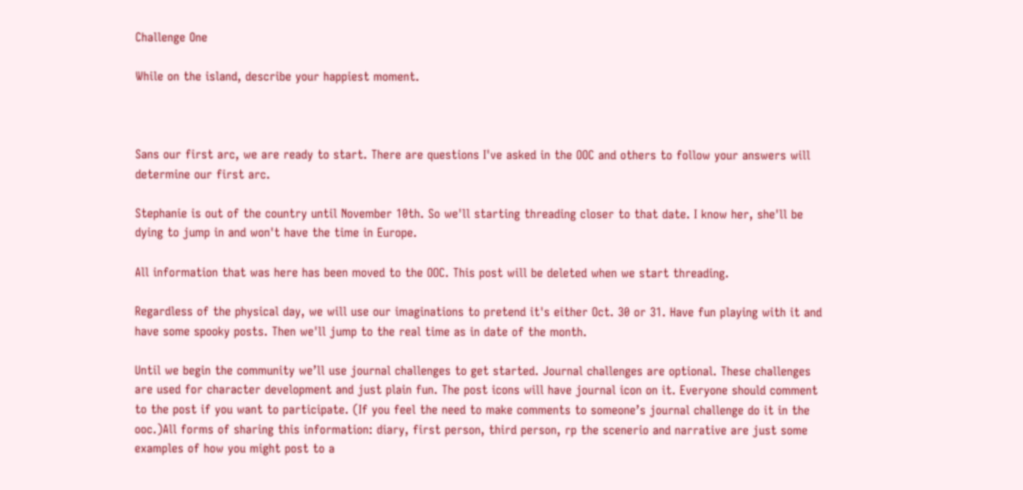Challenge One

While on the island, describe your happiest moment.



Sans our first arc, we are ready to start. There are questions I've asked in the OOC and others to follow your answers will determine our first arc.

Stephanie is out of the country until November 10th. So we'll starting threading closer to that date. I know her, she'll be dying to jump in and won't have the time in Europe.

All information that was here has been moved to the OOC. This post will be deleted when we start threading.

Regardless of the physical day, we will use our imaginations to pretend it's either Oct. 30 or 31. Have fun playing with it and have some spooky posts. Then we'll jump to the real time as in date of the month.

Until we begin the community we’ll use journal challenges to get started. Journal challenges are optional. These challenges are used for character development and just plain fun. The post icons will have journal icon on it. Everyone should comment to the post if you want to participate. (If you feel the need to make comments to someone’s journal challenge do it in the ooc.)All forms of sharing this information: diary, first person, third person, rp the scenerio and narrative are just some examples of how you might post to a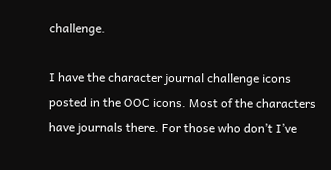challenge.

I have the character journal challenge icons posted in the OOC icons. Most of the characters have journals there. For those who don’t I’ve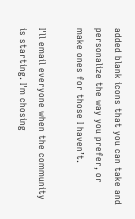added blank icons that you can take and personalize the way you prefer, or make ones for those I haven’t.

I'll email everyone when the community is starting. I'm chosing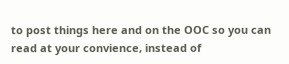to post things here and on the OOC so you can read at your convience, instead of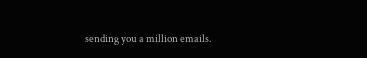sending you a million emails.